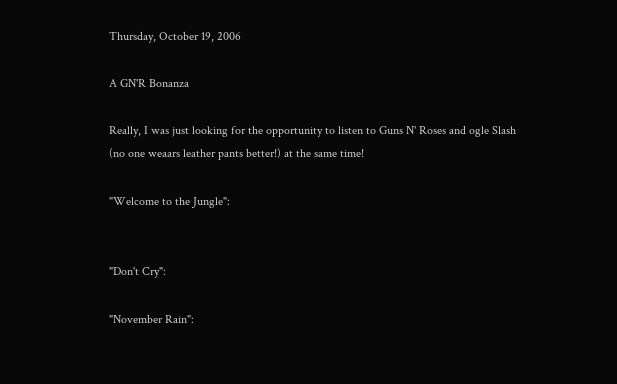Thursday, October 19, 2006

A GN'R Bonanza

Really, I was just looking for the opportunity to listen to Guns N' Roses and ogle Slash (no one weaars leather pants better!) at the same time!

"Welcome to the Jungle":


"Don't Cry":

"November Rain":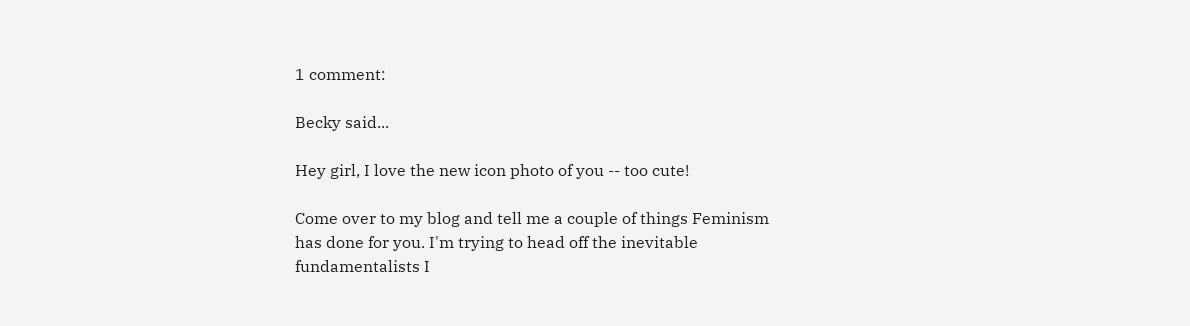1 comment:

Becky said...

Hey girl, I love the new icon photo of you -- too cute!

Come over to my blog and tell me a couple of things Feminism has done for you. I'm trying to head off the inevitable fundamentalists I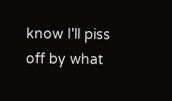know I'll piss off by what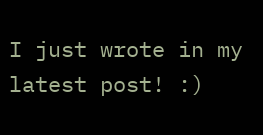I just wrote in my latest post! :)